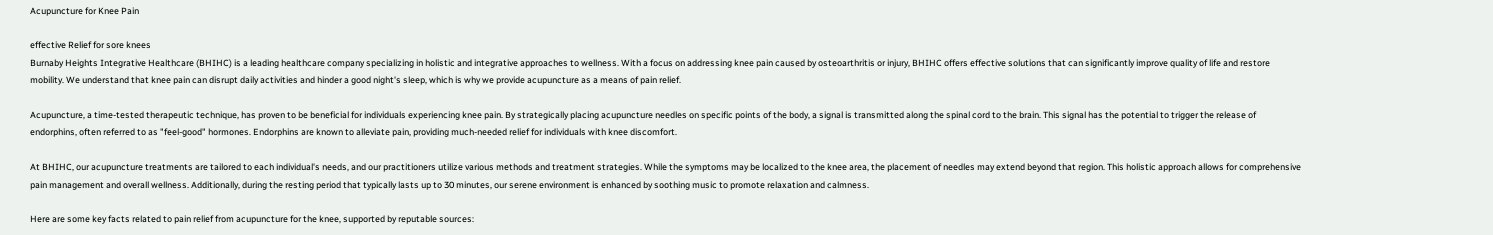Acupuncture for Knee Pain

effective Relief for sore knees
Burnaby Heights Integrative Healthcare (BHIHC) is a leading healthcare company specializing in holistic and integrative approaches to wellness. With a focus on addressing knee pain caused by osteoarthritis or injury, BHIHC offers effective solutions that can significantly improve quality of life and restore mobility. We understand that knee pain can disrupt daily activities and hinder a good night's sleep, which is why we provide acupuncture as a means of pain relief.

Acupuncture, a time-tested therapeutic technique, has proven to be beneficial for individuals experiencing knee pain. By strategically placing acupuncture needles on specific points of the body, a signal is transmitted along the spinal cord to the brain. This signal has the potential to trigger the release of endorphins, often referred to as "feel-good" hormones. Endorphins are known to alleviate pain, providing much-needed relief for individuals with knee discomfort.

At BHIHC, our acupuncture treatments are tailored to each individual's needs, and our practitioners utilize various methods and treatment strategies. While the symptoms may be localized to the knee area, the placement of needles may extend beyond that region. This holistic approach allows for comprehensive pain management and overall wellness. Additionally, during the resting period that typically lasts up to 30 minutes, our serene environment is enhanced by soothing music to promote relaxation and calmness.

Here are some key facts related to pain relief from acupuncture for the knee, supported by reputable sources: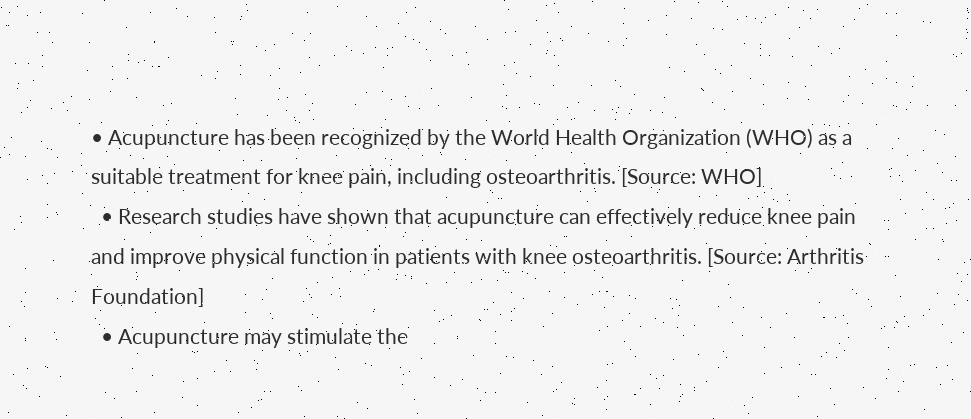• Acupuncture has been recognized by the World Health Organization (WHO) as a suitable treatment for knee pain, including osteoarthritis. [Source: WHO]
  • Research studies have shown that acupuncture can effectively reduce knee pain and improve physical function in patients with knee osteoarthritis. [Source: Arthritis Foundation]
  • Acupuncture may stimulate the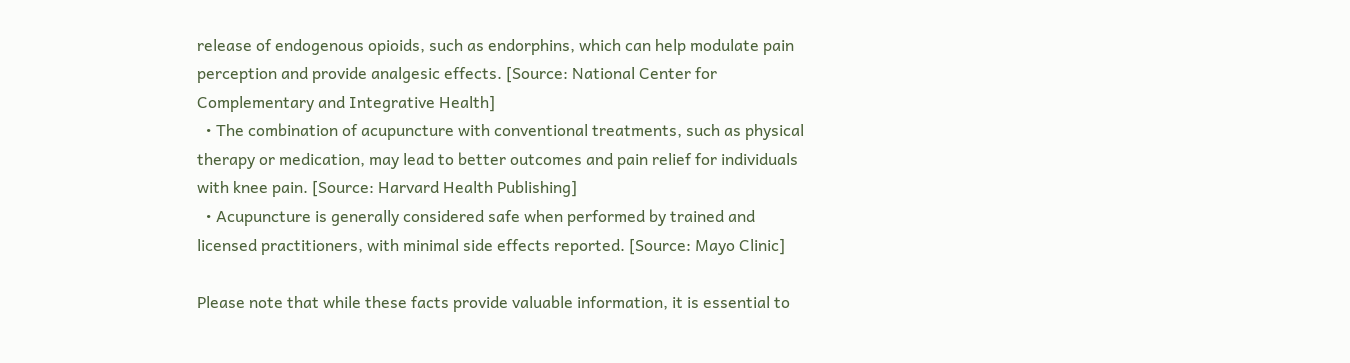release of endogenous opioids, such as endorphins, which can help modulate pain perception and provide analgesic effects. [Source: National Center for Complementary and Integrative Health]
  • The combination of acupuncture with conventional treatments, such as physical therapy or medication, may lead to better outcomes and pain relief for individuals with knee pain. [Source: Harvard Health Publishing]
  • Acupuncture is generally considered safe when performed by trained and licensed practitioners, with minimal side effects reported. [Source: Mayo Clinic]

Please note that while these facts provide valuable information, it is essential to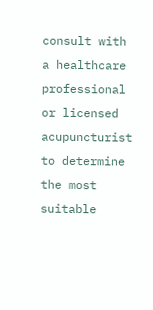consult with a healthcare professional or licensed acupuncturist to determine the most suitable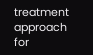treatment approach for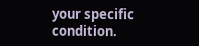your specific condition.